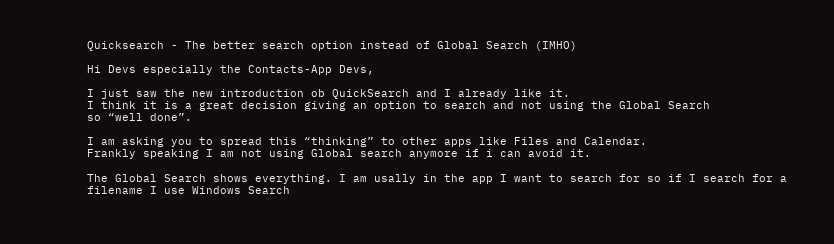Quicksearch - The better search option instead of Global Search (IMHO)

Hi Devs especially the Contacts-App Devs,

I just saw the new introduction ob QuickSearch and I already like it.
I think it is a great decision giving an option to search and not using the Global Search
so “well done”.

I am asking you to spread this “thinking” to other apps like Files and Calendar.
Frankly speaking I am not using Global search anymore if i can avoid it.

The Global Search shows everything. I am usally in the app I want to search for so if I search for a filename I use Windows Search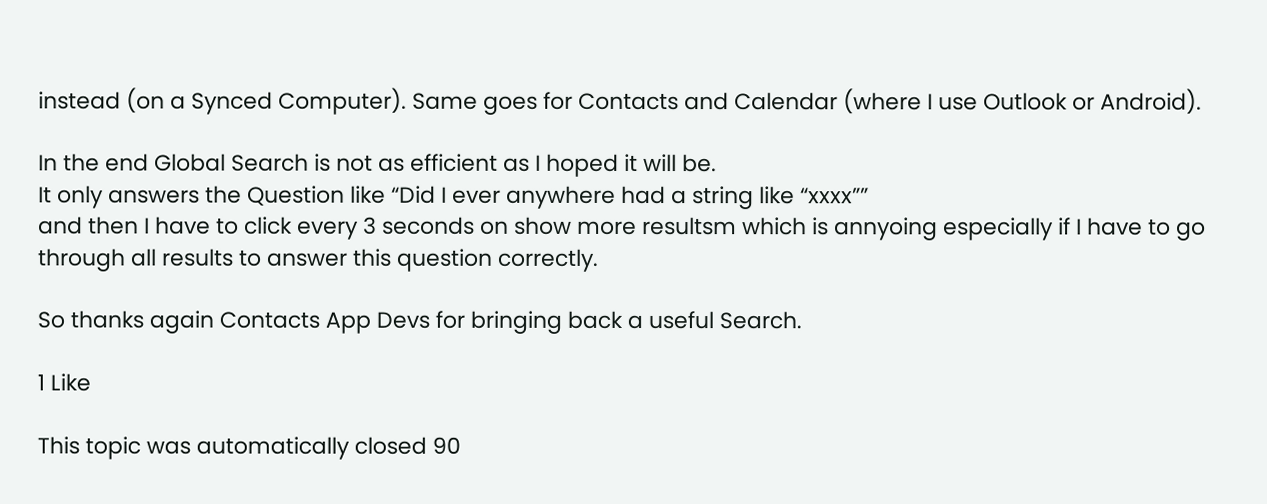instead (on a Synced Computer). Same goes for Contacts and Calendar (where I use Outlook or Android).

In the end Global Search is not as efficient as I hoped it will be.
It only answers the Question like “Did I ever anywhere had a string like “xxxx””
and then I have to click every 3 seconds on show more resultsm which is annyoing especially if I have to go through all results to answer this question correctly.

So thanks again Contacts App Devs for bringing back a useful Search.

1 Like

This topic was automatically closed 90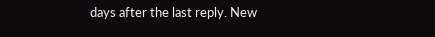days after the last reply. New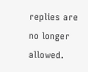replies are no longer allowed.